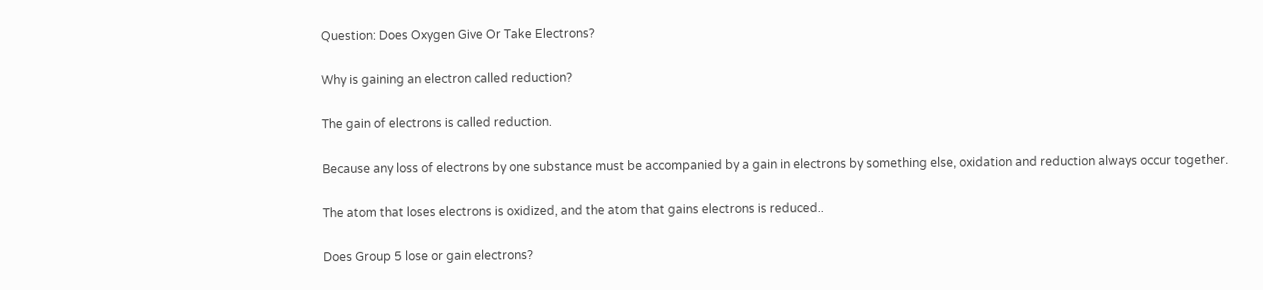Question: Does Oxygen Give Or Take Electrons?

Why is gaining an electron called reduction?

The gain of electrons is called reduction.

Because any loss of electrons by one substance must be accompanied by a gain in electrons by something else, oxidation and reduction always occur together.

The atom that loses electrons is oxidized, and the atom that gains electrons is reduced..

Does Group 5 lose or gain electrons?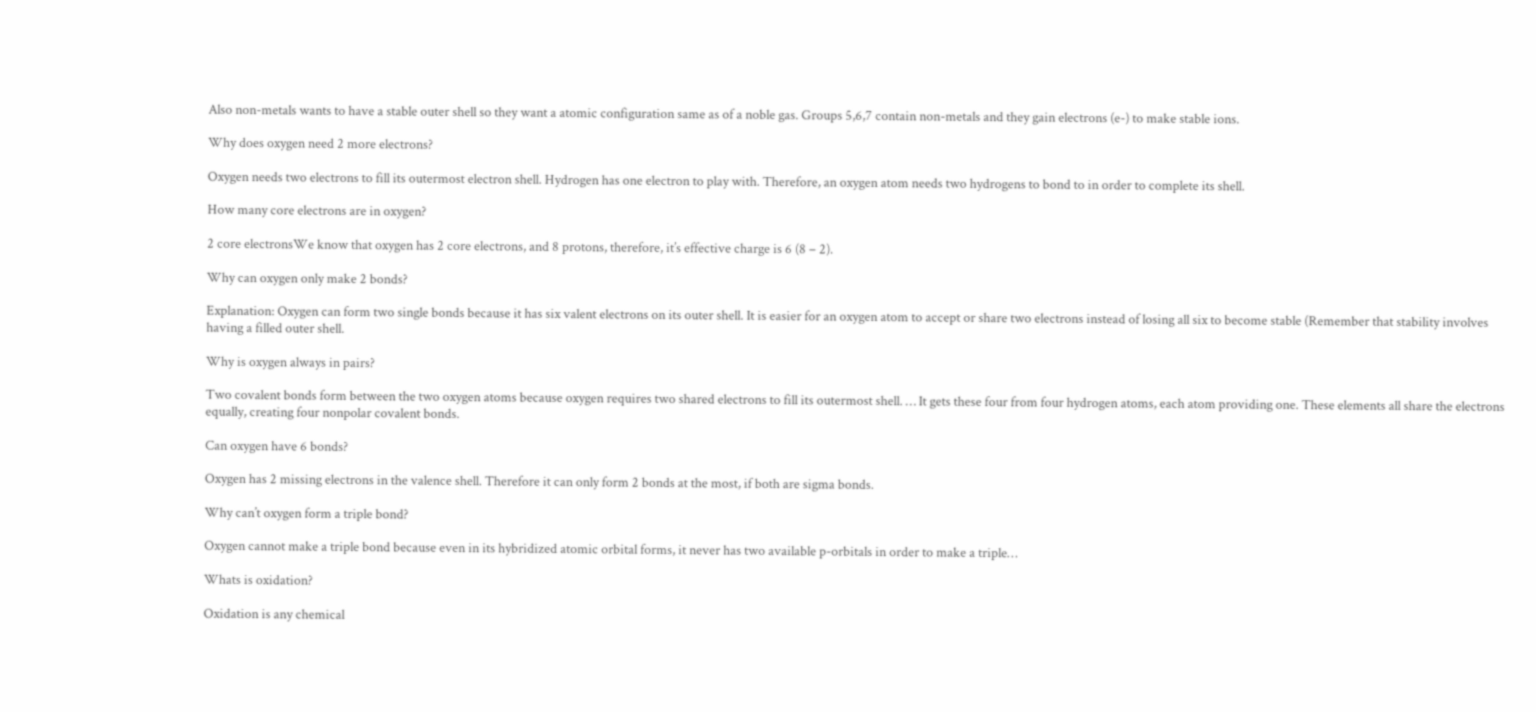Also non-metals wants to have a stable outer shell so they want a atomic configuration same as of a noble gas. Groups 5,6,7 contain non-metals and they gain electrons (e-) to make stable ions.

Why does oxygen need 2 more electrons?

Oxygen needs two electrons to fill its outermost electron shell. Hydrogen has one electron to play with. Therefore, an oxygen atom needs two hydrogens to bond to in order to complete its shell.

How many core electrons are in oxygen?

2 core electronsWe know that oxygen has 2 core electrons, and 8 protons, therefore, it’s effective charge is 6 (8 – 2).

Why can oxygen only make 2 bonds?

Explanation: Oxygen can form two single bonds because it has six valent electrons on its outer shell. It is easier for an oxygen atom to accept or share two electrons instead of losing all six to become stable (Remember that stability involves having a filled outer shell.

Why is oxygen always in pairs?

Two covalent bonds form between the two oxygen atoms because oxygen requires two shared electrons to fill its outermost shell. … It gets these four from four hydrogen atoms, each atom providing one. These elements all share the electrons equally, creating four nonpolar covalent bonds.

Can oxygen have 6 bonds?

Oxygen has 2 missing electrons in the valence shell. Therefore it can only form 2 bonds at the most, if both are sigma bonds.

Why can’t oxygen form a triple bond?

Oxygen cannot make a triple bond because even in its hybridized atomic orbital forms, it never has two available p-orbitals in order to make a triple…

Whats is oxidation?

Oxidation is any chemical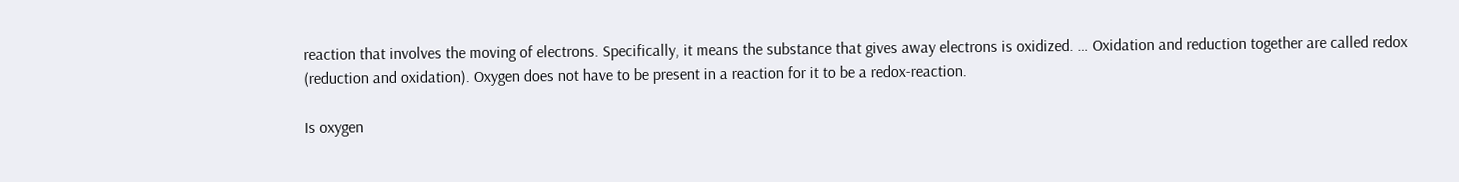reaction that involves the moving of electrons. Specifically, it means the substance that gives away electrons is oxidized. … Oxidation and reduction together are called redox (reduction and oxidation). Oxygen does not have to be present in a reaction for it to be a redox-reaction.

Is oxygen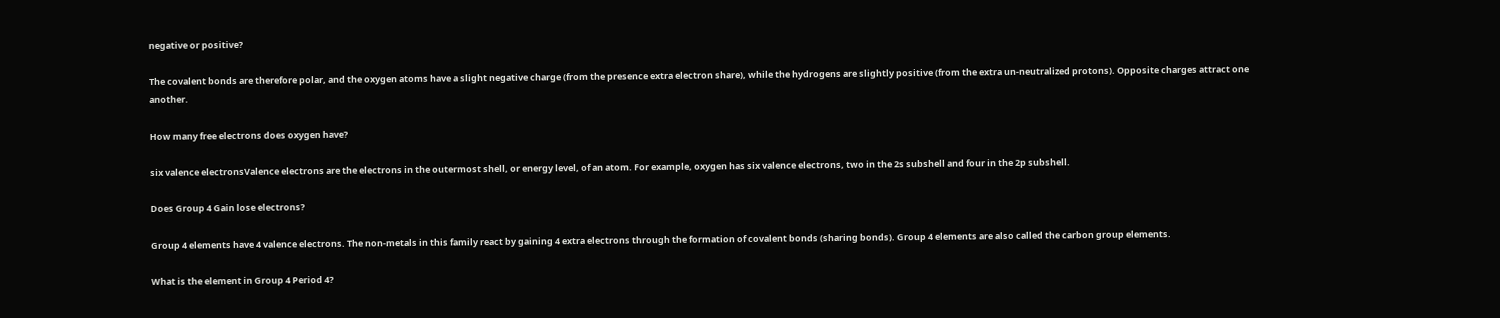negative or positive?

The covalent bonds are therefore polar, and the oxygen atoms have a slight negative charge (from the presence extra electron share), while the hydrogens are slightly positive (from the extra un-neutralized protons). Opposite charges attract one another.

How many free electrons does oxygen have?

six valence electronsValence electrons are the electrons in the outermost shell, or energy level, of an atom. For example, oxygen has six valence electrons, two in the 2s subshell and four in the 2p subshell.

Does Group 4 Gain lose electrons?

Group 4 elements have 4 valence electrons. The non-metals in this family react by gaining 4 extra electrons through the formation of covalent bonds (sharing bonds). Group 4 elements are also called the carbon group elements.

What is the element in Group 4 Period 4?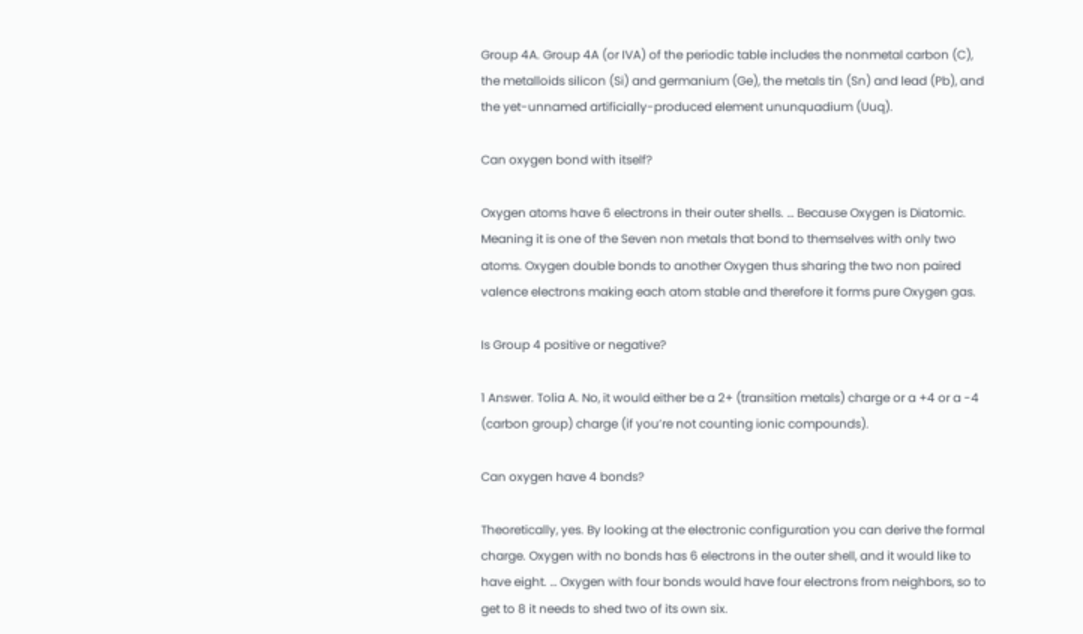Group 4A. Group 4A (or IVA) of the periodic table includes the nonmetal carbon (C), the metalloids silicon (Si) and germanium (Ge), the metals tin (Sn) and lead (Pb), and the yet-unnamed artificially-produced element ununquadium (Uuq).

Can oxygen bond with itself?

Oxygen atoms have 6 electrons in their outer shells. … Because Oxygen is Diatomic. Meaning it is one of the Seven non metals that bond to themselves with only two atoms. Oxygen double bonds to another Oxygen thus sharing the two non paired valence electrons making each atom stable and therefore it forms pure Oxygen gas.

Is Group 4 positive or negative?

1 Answer. Tolia A. No, it would either be a 2+ (transition metals) charge or a +4 or a -4 (carbon group) charge (if you’re not counting ionic compounds).

Can oxygen have 4 bonds?

Theoretically, yes. By looking at the electronic configuration you can derive the formal charge. Oxygen with no bonds has 6 electrons in the outer shell, and it would like to have eight. … Oxygen with four bonds would have four electrons from neighbors, so to get to 8 it needs to shed two of its own six.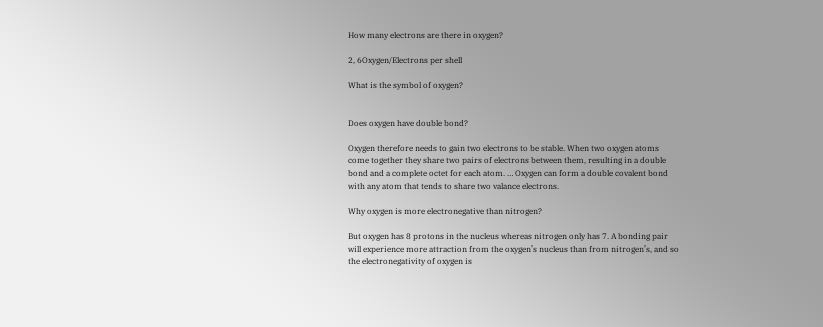How many electrons are there in oxygen?

2, 6Oxygen/Electrons per shell

What is the symbol of oxygen?


Does oxygen have double bond?

Oxygen therefore needs to gain two electrons to be stable. When two oxygen atoms come together they share two pairs of electrons between them, resulting in a double bond and a complete octet for each atom. … Oxygen can form a double covalent bond with any atom that tends to share two valance electrons.

Why oxygen is more electronegative than nitrogen?

But oxygen has 8 protons in the nucleus whereas nitrogen only has 7. A bonding pair will experience more attraction from the oxygen’s nucleus than from nitrogen’s, and so the electronegativity of oxygen is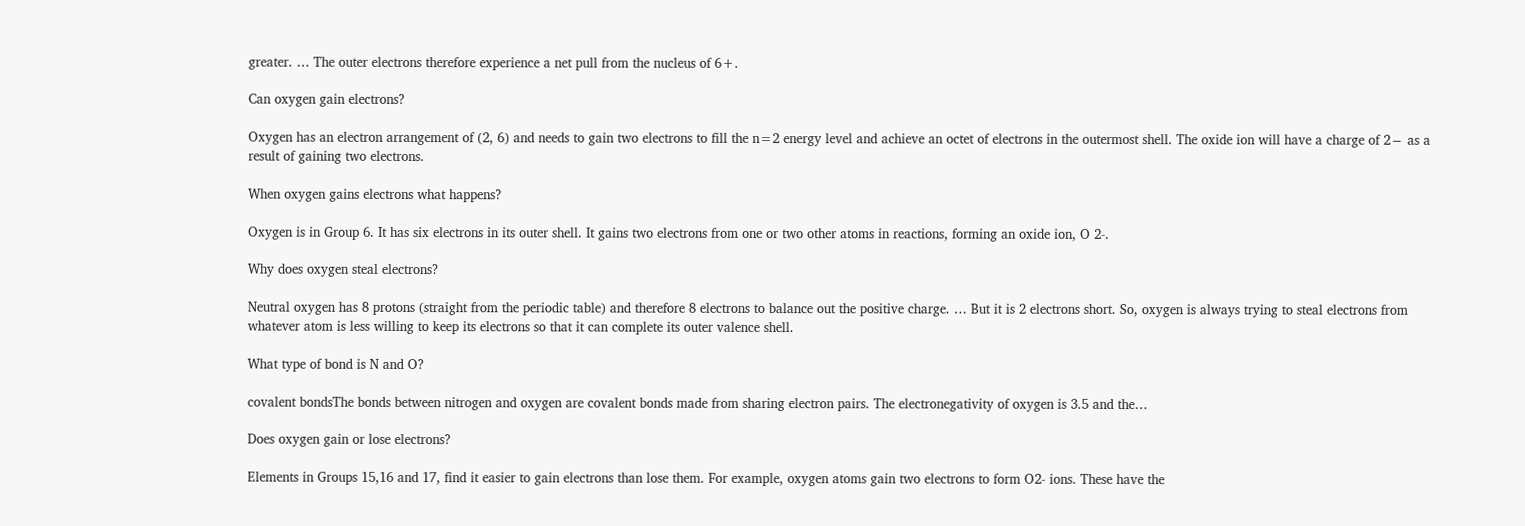greater. … The outer electrons therefore experience a net pull from the nucleus of 6+.

Can oxygen gain electrons?

Oxygen has an electron arrangement of (2, 6) and needs to gain two electrons to fill the n=2 energy level and achieve an octet of electrons in the outermost shell. The oxide ion will have a charge of 2− as a result of gaining two electrons.

When oxygen gains electrons what happens?

Oxygen is in Group 6. It has six electrons in its outer shell. It gains two electrons from one or two other atoms in reactions, forming an oxide ion, O 2-.

Why does oxygen steal electrons?

Neutral oxygen has 8 protons (straight from the periodic table) and therefore 8 electrons to balance out the positive charge. … But it is 2 electrons short. So, oxygen is always trying to steal electrons from whatever atom is less willing to keep its electrons so that it can complete its outer valence shell.

What type of bond is N and O?

covalent bondsThe bonds between nitrogen and oxygen are covalent bonds made from sharing electron pairs. The electronegativity of oxygen is 3.5 and the…

Does oxygen gain or lose electrons?

Elements in Groups 15,16 and 17, find it easier to gain electrons than lose them. For example, oxygen atoms gain two electrons to form O2- ions. These have the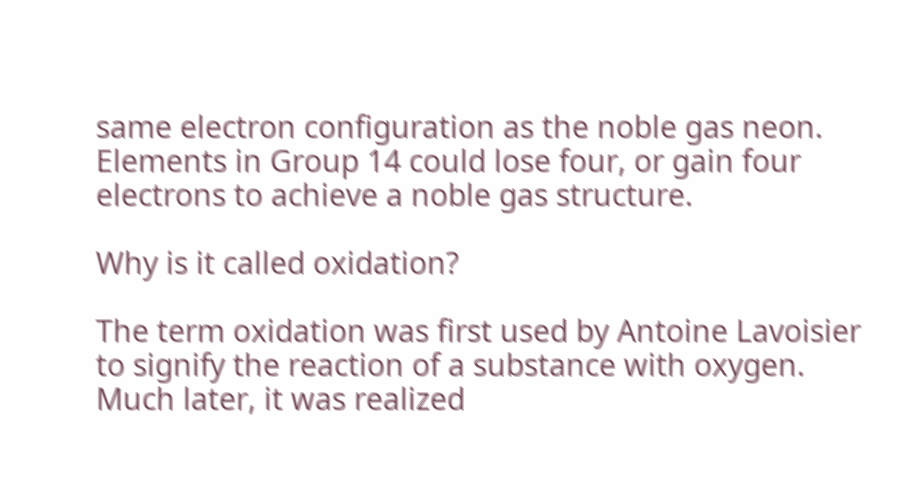same electron configuration as the noble gas neon. Elements in Group 14 could lose four, or gain four electrons to achieve a noble gas structure.

Why is it called oxidation?

The term oxidation was first used by Antoine Lavoisier to signify the reaction of a substance with oxygen. Much later, it was realized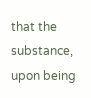that the substance, upon being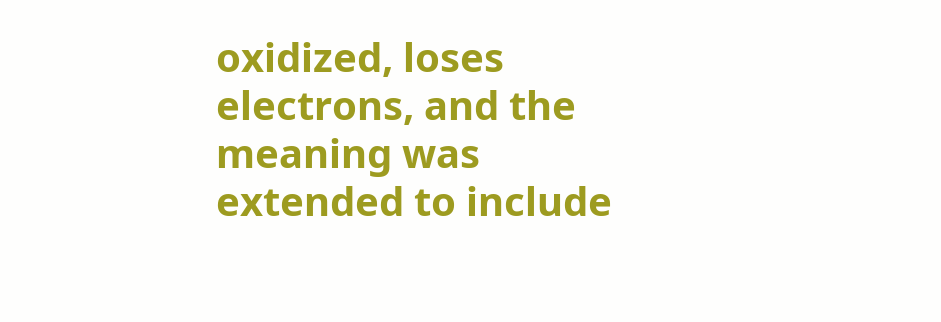oxidized, loses electrons, and the meaning was extended to include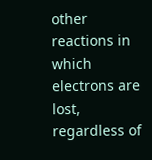other reactions in which electrons are lost, regardless of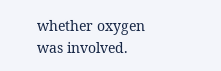whether oxygen was involved.